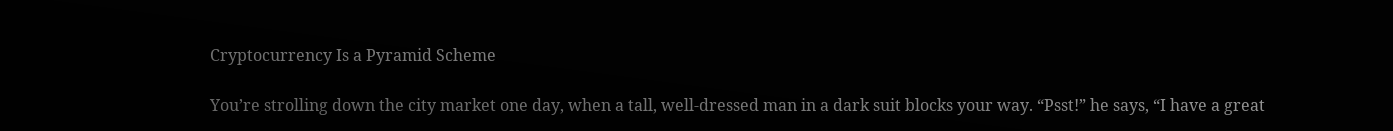Cryptocurrency Is a Pyramid Scheme

You’re strolling down the city market one day, when a tall, well-dressed man in a dark suit blocks your way. “Psst!” he says, “I have a great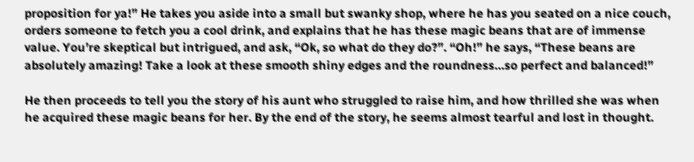proposition for ya!” He takes you aside into a small but swanky shop, where he has you seated on a nice couch, orders someone to fetch you a cool drink, and explains that he has these magic beans that are of immense value. You’re skeptical but intrigued, and ask, “Ok, so what do they do?”. “Oh!” he says, “These beans are absolutely amazing! Take a look at these smooth shiny edges and the roundness…so perfect and balanced!”

He then proceeds to tell you the story of his aunt who struggled to raise him, and how thrilled she was when he acquired these magic beans for her. By the end of the story, he seems almost tearful and lost in thought.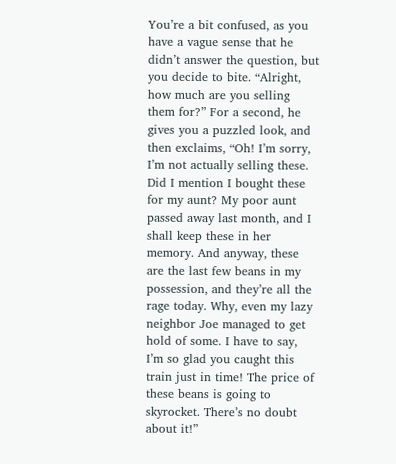You’re a bit confused, as you have a vague sense that he didn’t answer the question, but you decide to bite. “Alright, how much are you selling them for?” For a second, he gives you a puzzled look, and then exclaims, “Oh! I’m sorry, I’m not actually selling these. Did I mention I bought these for my aunt? My poor aunt passed away last month, and I shall keep these in her memory. And anyway, these are the last few beans in my possession, and they’re all the rage today. Why, even my lazy neighbor Joe managed to get hold of some. I have to say, I’m so glad you caught this train just in time! The price of these beans is going to skyrocket. There’s no doubt about it!”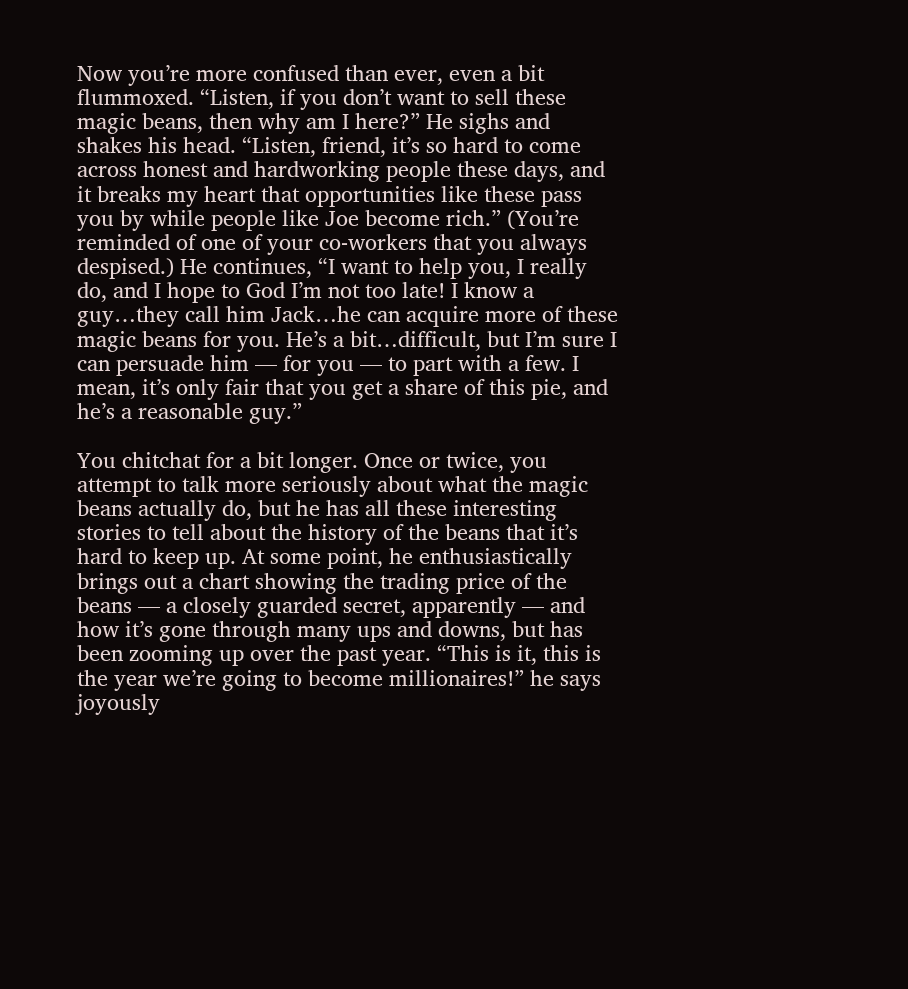Now you’re more confused than ever, even a bit flummoxed. “Listen, if you don’t want to sell these magic beans, then why am I here?” He sighs and shakes his head. “Listen, friend, it’s so hard to come across honest and hardworking people these days, and it breaks my heart that opportunities like these pass you by while people like Joe become rich.” (You’re reminded of one of your co-workers that you always despised.) He continues, “I want to help you, I really do, and I hope to God I’m not too late! I know a guy…they call him Jack…he can acquire more of these magic beans for you. He’s a bit…difficult, but I’m sure I can persuade him — for you — to part with a few. I mean, it’s only fair that you get a share of this pie, and he’s a reasonable guy.”

You chitchat for a bit longer. Once or twice, you attempt to talk more seriously about what the magic beans actually do, but he has all these interesting stories to tell about the history of the beans that it’s hard to keep up. At some point, he enthusiastically brings out a chart showing the trading price of the beans — a closely guarded secret, apparently — and how it’s gone through many ups and downs, but has been zooming up over the past year. “This is it, this is the year we’re going to become millionaires!” he says joyously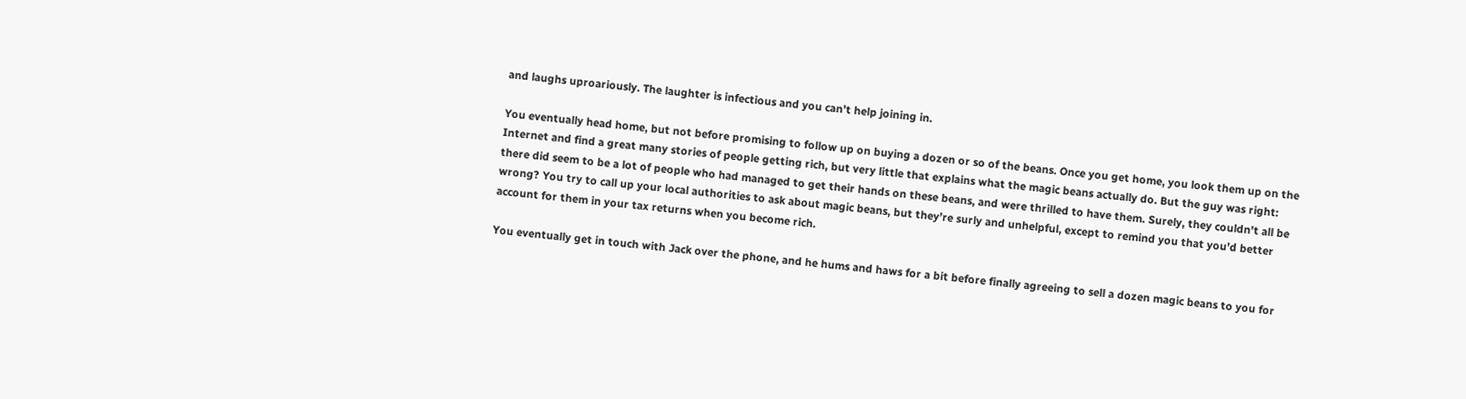and laughs uproariously. The laughter is infectious and you can’t help joining in.

You eventually head home, but not before promising to follow up on buying a dozen or so of the beans. Once you get home, you look them up on the Internet and find a great many stories of people getting rich, but very little that explains what the magic beans actually do. But the guy was right: there did seem to be a lot of people who had managed to get their hands on these beans, and were thrilled to have them. Surely, they couldn’t all be wrong? You try to call up your local authorities to ask about magic beans, but they’re surly and unhelpful, except to remind you that you’d better account for them in your tax returns when you become rich.

You eventually get in touch with Jack over the phone, and he hums and haws for a bit before finally agreeing to sell a dozen magic beans to you for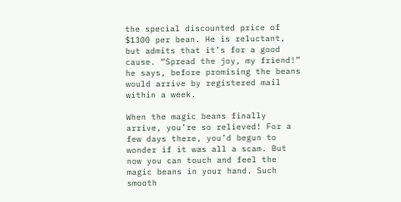the special discounted price of $1300 per bean. He is reluctant, but admits that it’s for a good cause. “Spread the joy, my friend!” he says, before promising the beans would arrive by registered mail within a week.

When the magic beans finally arrive, you’re so relieved! For a few days there, you’d begun to wonder if it was all a scam. But now you can touch and feel the magic beans in your hand. Such smooth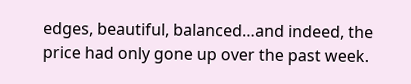edges, beautiful, balanced…and indeed, the price had only gone up over the past week.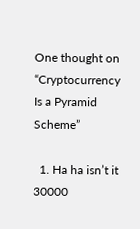One thought on “Cryptocurrency Is a Pyramid Scheme”

  1. Ha ha isn’t it 30000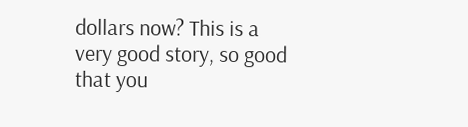dollars now? This is a very good story, so good that you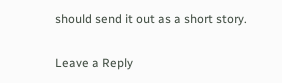should send it out as a short story.

Leave a Reply